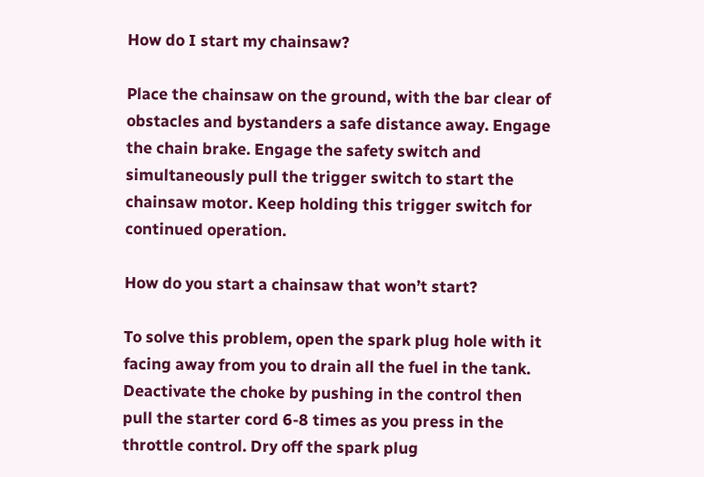How do I start my chainsaw?

Place the chainsaw on the ground, with the bar clear of obstacles and bystanders a safe distance away. Engage the chain brake. Engage the safety switch and simultaneously pull the trigger switch to start the chainsaw motor. Keep holding this trigger switch for continued operation.

How do you start a chainsaw that won’t start?

To solve this problem, open the spark plug hole with it facing away from you to drain all the fuel in the tank. Deactivate the choke by pushing in the control then pull the starter cord 6-8 times as you press in the throttle control. Dry off the spark plug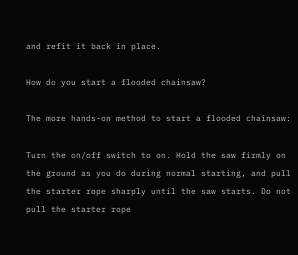and refit it back in place.

How do you start a flooded chainsaw?

The more hands-on method to start a flooded chainsaw:

Turn the on/off switch to on. Hold the saw firmly on the ground as you do during normal starting, and pull the starter rope sharply until the saw starts. Do not pull the starter rope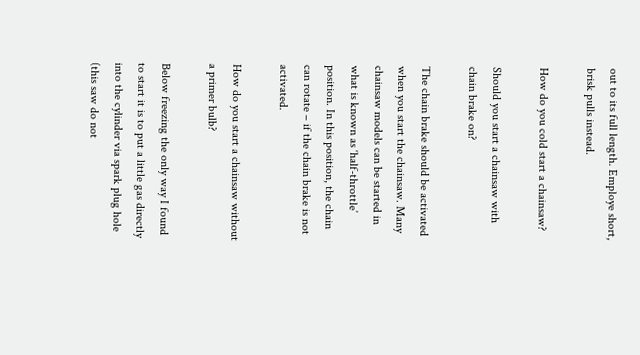out to its full length. Employe short, brisk pulls instead.

How do you cold start a chainsaw?

Should you start a chainsaw with chain brake on?

The chain brake should be activated when you start the chainsaw. Many chainsaw models can be started in what is known as ‘half-throttle’ position. In this position, the chain can rotate – if the chain brake is not activated.

How do you start a chainsaw without a primer bulb?

Below freezing the only way I found to start it is to put a little gas directly into the cylinder via spark plug hole (this saw do not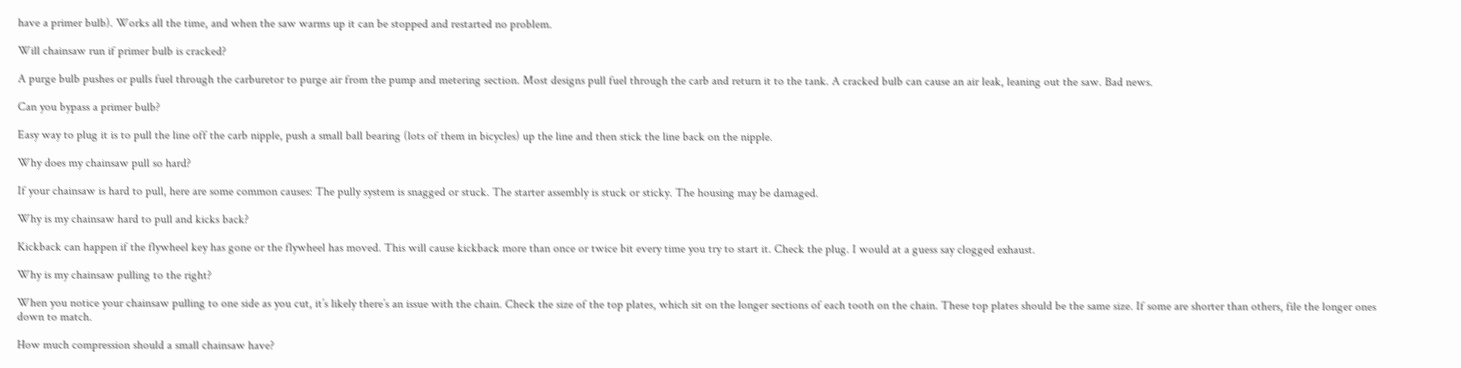have a primer bulb). Works all the time, and when the saw warms up it can be stopped and restarted no problem.

Will chainsaw run if primer bulb is cracked?

A purge bulb pushes or pulls fuel through the carburetor to purge air from the pump and metering section. Most designs pull fuel through the carb and return it to the tank. A cracked bulb can cause an air leak, leaning out the saw. Bad news.

Can you bypass a primer bulb?

Easy way to plug it is to pull the line off the carb nipple, push a small ball bearing (lots of them in bicycles) up the line and then stick the line back on the nipple.

Why does my chainsaw pull so hard?

If your chainsaw is hard to pull, here are some common causes: The pully system is snagged or stuck. The starter assembly is stuck or sticky. The housing may be damaged.

Why is my chainsaw hard to pull and kicks back?

Kickback can happen if the flywheel key has gone or the flywheel has moved. This will cause kickback more than once or twice bit every time you try to start it. Check the plug. I would at a guess say clogged exhaust.

Why is my chainsaw pulling to the right?

When you notice your chainsaw pulling to one side as you cut, it’s likely there’s an issue with the chain. Check the size of the top plates, which sit on the longer sections of each tooth on the chain. These top plates should be the same size. If some are shorter than others, file the longer ones down to match.

How much compression should a small chainsaw have?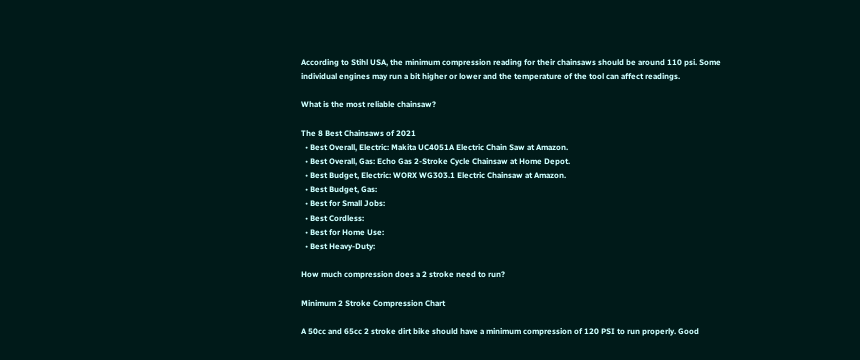According to Stihl USA, the minimum compression reading for their chainsaws should be around 110 psi. Some individual engines may run a bit higher or lower and the temperature of the tool can affect readings.

What is the most reliable chainsaw?

The 8 Best Chainsaws of 2021
  • Best Overall, Electric: Makita UC4051A Electric Chain Saw at Amazon.
  • Best Overall, Gas: Echo Gas 2-Stroke Cycle Chainsaw at Home Depot.
  • Best Budget, Electric: WORX WG303.1 Electric Chainsaw at Amazon.
  • Best Budget, Gas:
  • Best for Small Jobs:
  • Best Cordless:
  • Best for Home Use:
  • Best Heavy-Duty:

How much compression does a 2 stroke need to run?

Minimum 2 Stroke Compression Chart

A 50cc and 65cc 2 stroke dirt bike should have a minimum compression of 120 PSI to run properly. Good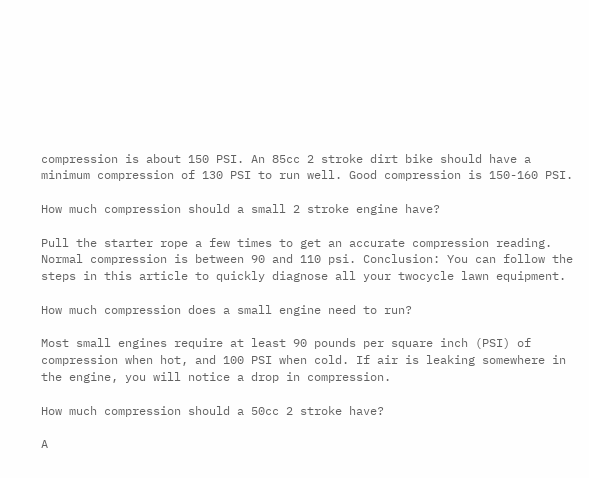compression is about 150 PSI. An 85cc 2 stroke dirt bike should have a minimum compression of 130 PSI to run well. Good compression is 150-160 PSI.

How much compression should a small 2 stroke engine have?

Pull the starter rope a few times to get an accurate compression reading. Normal compression is between 90 and 110 psi. Conclusion: You can follow the steps in this article to quickly diagnose all your twocycle lawn equipment.

How much compression does a small engine need to run?

Most small engines require at least 90 pounds per square inch (PSI) of compression when hot, and 100 PSI when cold. If air is leaking somewhere in the engine, you will notice a drop in compression.

How much compression should a 50cc 2 stroke have?

A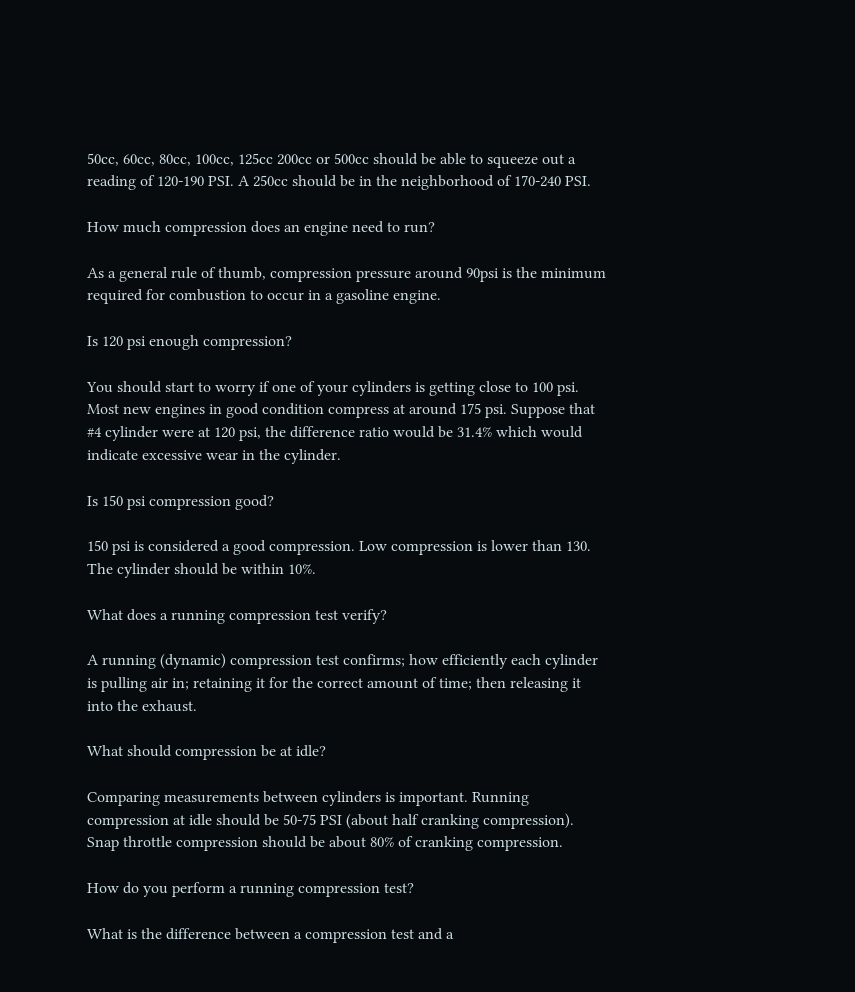50cc, 60cc, 80cc, 100cc, 125cc 200cc or 500cc should be able to squeeze out a reading of 120-190 PSI. A 250cc should be in the neighborhood of 170-240 PSI.

How much compression does an engine need to run?

As a general rule of thumb, compression pressure around 90psi is the minimum required for combustion to occur in a gasoline engine.

Is 120 psi enough compression?

You should start to worry if one of your cylinders is getting close to 100 psi. Most new engines in good condition compress at around 175 psi. Suppose that #4 cylinder were at 120 psi, the difference ratio would be 31.4% which would indicate excessive wear in the cylinder.

Is 150 psi compression good?

150 psi is considered a good compression. Low compression is lower than 130. The cylinder should be within 10%.

What does a running compression test verify?

A running (dynamic) compression test confirms; how efficiently each cylinder is pulling air in; retaining it for the correct amount of time; then releasing it into the exhaust.

What should compression be at idle?

Comparing measurements between cylinders is important. Running compression at idle should be 50-75 PSI (about half cranking compression). Snap throttle compression should be about 80% of cranking compression.

How do you perform a running compression test?

What is the difference between a compression test and a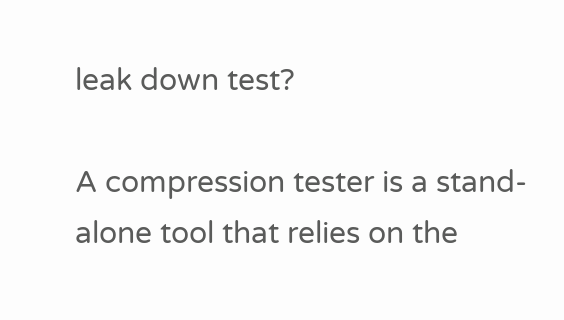leak down test?

A compression tester is a stand-alone tool that relies on the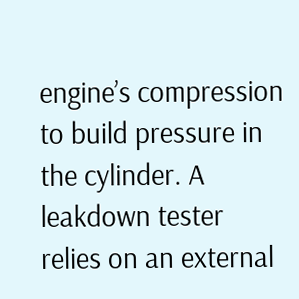engine’s compression to build pressure in the cylinder. A leakdown tester relies on an external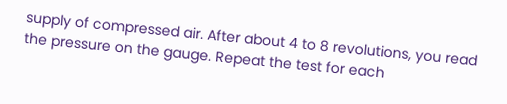supply of compressed air. After about 4 to 8 revolutions, you read the pressure on the gauge. Repeat the test for each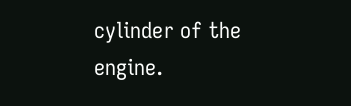cylinder of the engine.